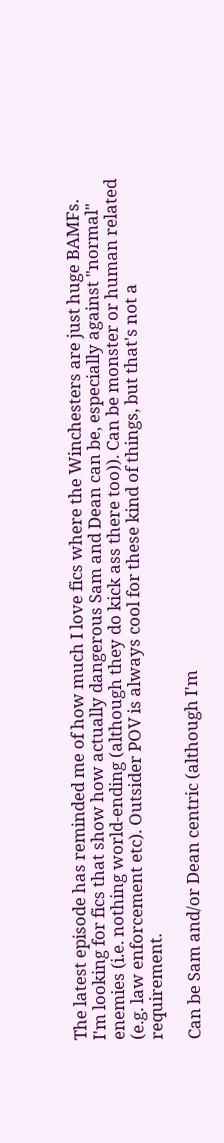The latest episode has reminded me of how much I love fics where the Winchesters are just huge BAMFs.
I'm looking for fics that show how actually dangerous Sam and Dean can be, especially against "normal" enemies (i.e. nothing world-ending (although they do kick ass there too)). Can be monster or human related (e.g. law enforcement etc). Outsider POV is always cool for these kind of things, but that's not a requirement.

Can be Sam and/or Dean centric (although I'm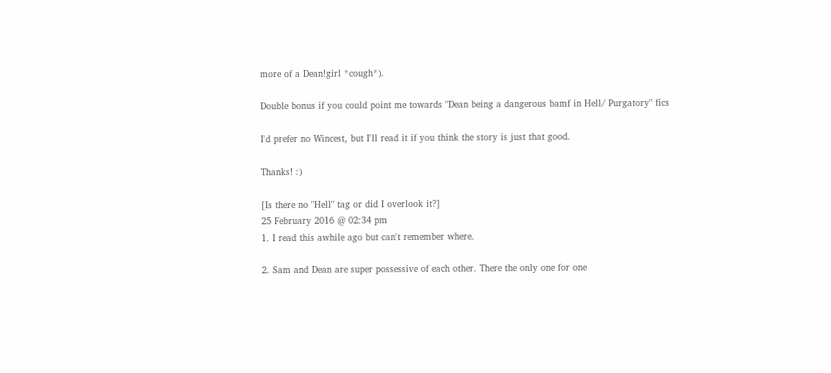more of a Dean!girl *cough*).

Double bonus if you could point me towards "Dean being a dangerous bamf in Hell/ Purgatory" fics

I'd prefer no Wincest, but I'll read it if you think the story is just that good.

Thanks! :)

[Is there no "Hell" tag or did I overlook it?]
25 February 2016 @ 02:34 pm
1. I read this awhile ago but can't remember where.

2. Sam and Dean are super possessive of each other. There the only one for one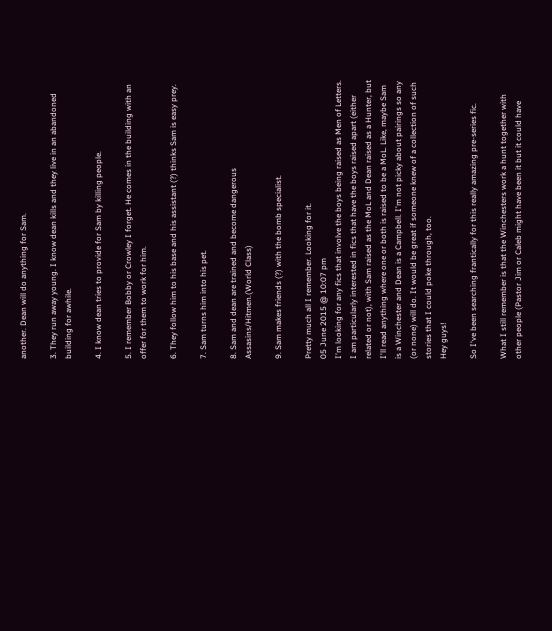another. Dean will do anything for Sam.

3. They run away young. I know dean kills and they live in an abandoned building for awhile.

4. I know dean tries to provide for Sam by killing people.

5. I remember Bobby or Crowley I forget. He comes in the building with an offer for them to work for him.

6. They follow him to his base and his assistant (?) thinks Sam is easy prey.

7. Sam turns him into his pet.

8. Sam and dean are trained and become dangerous Assasins/Hitmen.(World Class)

9. Sam makes friends (?) with the bomb specialist.

Pretty much all I remember. Looking for it.
05 June 2015 @ 10:07 pm
I'm looking for any fics that involve the boys being raised as Men of Letters. I am particularly interested in fics that have the boys raised apart (either related or not), with Sam raised as the MoL and Dean raised as a Hunter, but I'll read anything where one or both is raised to be a MoL. Like, maybe Sam is a Winchester and Dean is a Campbell. I'm not picky about pairings so any (or none) will do. It would be great if someone knew of a collection of such stories that I could poke through, too.
Hey guys!

So I've been searching frantically for this really amazing pre-series fic.

What I still remember is that the Winchesters work a hunt together with other people (Pastor Jim or Caleb might have been it but it could have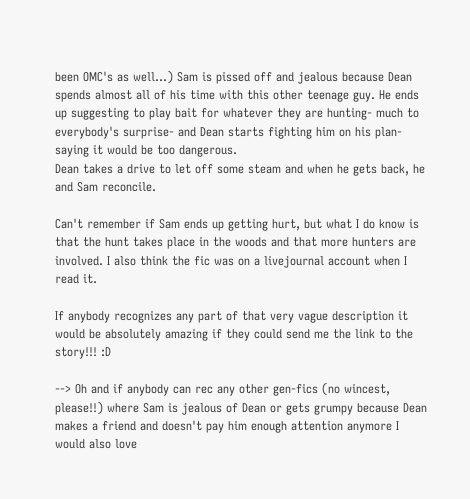been OMC's as well...) Sam is pissed off and jealous because Dean spends almost all of his time with this other teenage guy. He ends up suggesting to play bait for whatever they are hunting- much to everybody's surprise- and Dean starts fighting him on his plan- saying it would be too dangerous.
Dean takes a drive to let off some steam and when he gets back, he and Sam reconcile.

Can't remember if Sam ends up getting hurt, but what I do know is that the hunt takes place in the woods and that more hunters are involved. I also think the fic was on a livejournal account when I read it.

If anybody recognizes any part of that very vague description it would be absolutely amazing if they could send me the link to the story!!! :D

--> Oh and if anybody can rec any other gen-fics (no wincest, please!!) where Sam is jealous of Dean or gets grumpy because Dean makes a friend and doesn't pay him enough attention anymore I would also love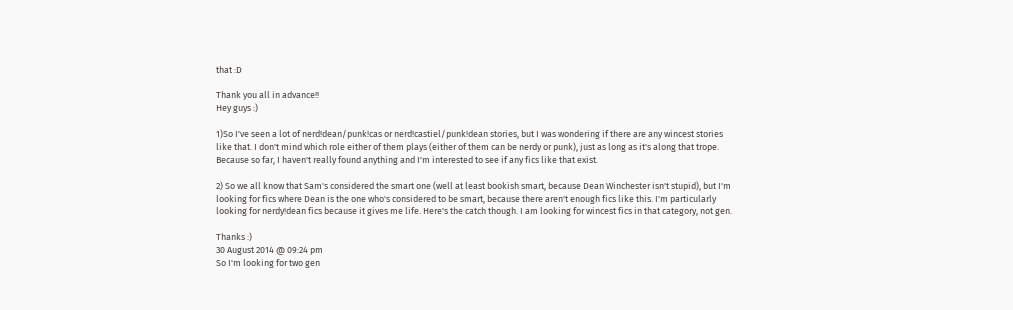that :D

Thank you all in advance!!
Hey guys :)

1)So I've seen a lot of nerd!dean/punk!cas or nerd!castiel/punk!dean stories, but I was wondering if there are any wincest stories like that. I don't mind which role either of them plays (either of them can be nerdy or punk), just as long as it's along that trope. Because so far, I haven't really found anything and I'm interested to see if any fics like that exist.

2) So we all know that Sam's considered the smart one (well at least bookish smart, because Dean Winchester isn't stupid), but I'm looking for fics where Dean is the one who's considered to be smart, because there aren't enough fics like this. I'm particularly looking for nerdy!dean fics because it gives me life. Here's the catch though. I am looking for wincest fics in that category, not gen.

Thanks :)
30 August 2014 @ 09:24 pm
So I'm looking for two gen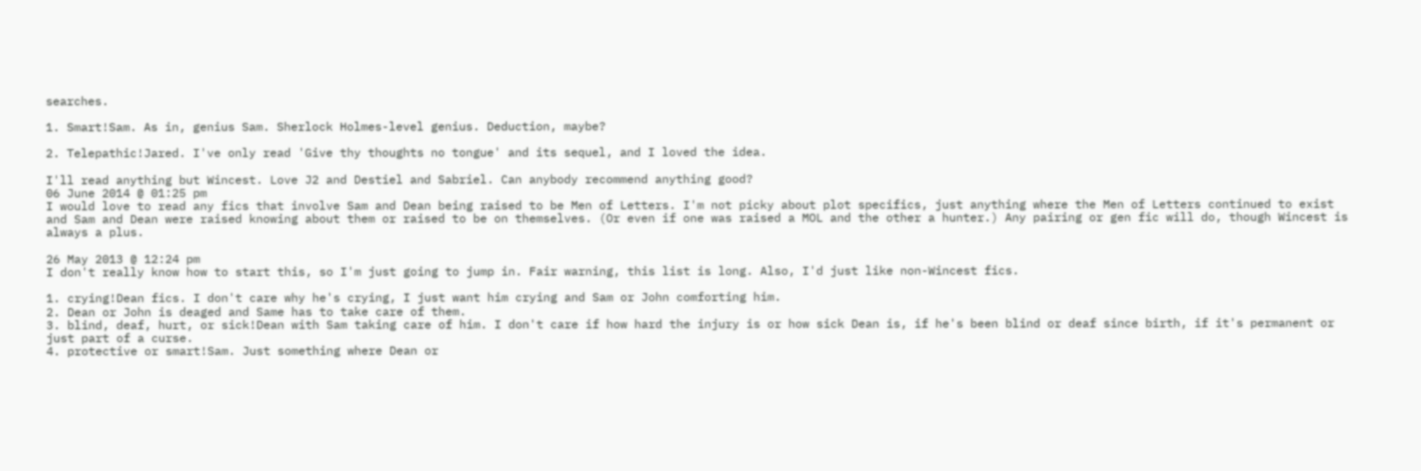searches.

1. Smart!Sam. As in, genius Sam. Sherlock Holmes-level genius. Deduction, maybe?

2. Telepathic!Jared. I've only read 'Give thy thoughts no tongue' and its sequel, and I loved the idea.

I'll read anything but Wincest. Love J2 and Destiel and Sabriel. Can anybody recommend anything good?
06 June 2014 @ 01:25 pm
I would love to read any fics that involve Sam and Dean being raised to be Men of Letters. I'm not picky about plot specifics, just anything where the Men of Letters continued to exist and Sam and Dean were raised knowing about them or raised to be on themselves. (Or even if one was raised a MOL and the other a hunter.) Any pairing or gen fic will do, though Wincest is always a plus.

26 May 2013 @ 12:24 pm
I don't really know how to start this, so I'm just going to jump in. Fair warning, this list is long. Also, I'd just like non-Wincest fics.

1. crying!Dean fics. I don't care why he's crying, I just want him crying and Sam or John comforting him.
2. Dean or John is deaged and Same has to take care of them.
3. blind, deaf, hurt, or sick!Dean with Sam taking care of him. I don't care if how hard the injury is or how sick Dean is, if he's been blind or deaf since birth, if it's permanent or just part of a curse.
4. protective or smart!Sam. Just something where Dean or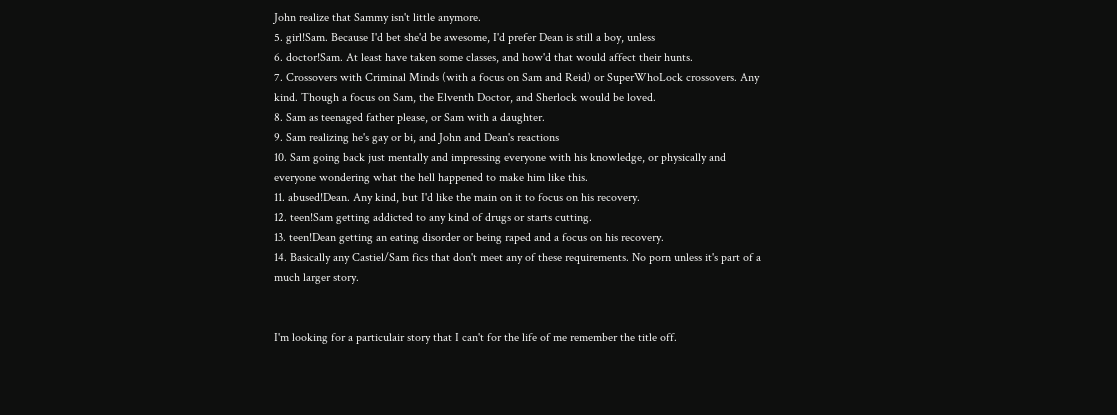John realize that Sammy isn't little anymore.
5. girl!Sam. Because I'd bet she'd be awesome, I'd prefer Dean is still a boy, unless
6. doctor!Sam. At least have taken some classes, and how'd that would affect their hunts.
7. Crossovers with Criminal Minds (with a focus on Sam and Reid) or SuperWhoLock crossovers. Any kind. Though a focus on Sam, the Elventh Doctor, and Sherlock would be loved.
8. Sam as teenaged father please, or Sam with a daughter.
9. Sam realizing he's gay or bi, and John and Dean's reactions
10. Sam going back just mentally and impressing everyone with his knowledge, or physically and everyone wondering what the hell happened to make him like this.
11. abused!Dean. Any kind, but I'd like the main on it to focus on his recovery.
12. teen!Sam getting addicted to any kind of drugs or starts cutting.
13. teen!Dean getting an eating disorder or being raped and a focus on his recovery.
14. Basically any Castiel/Sam fics that don't meet any of these requirements. No porn unless it's part of a much larger story.


I'm looking for a particulair story that I can't for the life of me remember the title off.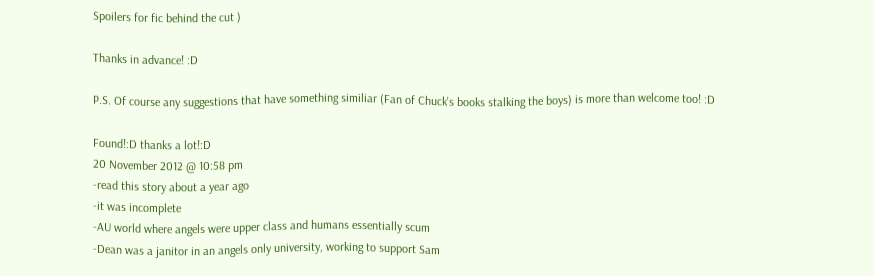Spoilers for fic behind the cut )

Thanks in advance! :D

P.S. Of course any suggestions that have something similiar (Fan of Chuck's books stalking the boys) is more than welcome too! :D

Found!:D thanks a lot!:D
20 November 2012 @ 10:58 pm
-read this story about a year ago
-it was incomplete
-AU world where angels were upper class and humans essentially scum
-Dean was a janitor in an angels only university, working to support Sam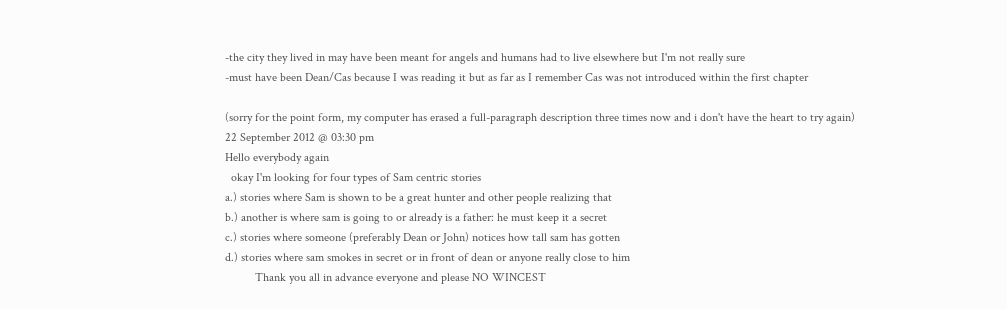-the city they lived in may have been meant for angels and humans had to live elsewhere but I'm not really sure
-must have been Dean/Cas because I was reading it but as far as I remember Cas was not introduced within the first chapter

(sorry for the point form, my computer has erased a full-paragraph description three times now and i don't have the heart to try again)
22 September 2012 @ 03:30 pm
Hello everybody again
  okay I'm looking for four types of Sam centric stories
a.) stories where Sam is shown to be a great hunter and other people realizing that
b.) another is where sam is going to or already is a father: he must keep it a secret
c.) stories where someone (preferably Dean or John) notices how tall sam has gotten
d.) stories where sam smokes in secret or in front of dean or anyone really close to him
          Thank you all in advance everyone and please NO WINCEST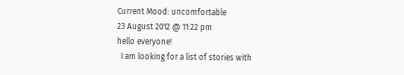Current Mood: uncomfortable
23 August 2012 @ 11:22 pm
hello everyone!
  I am looking for a list of stories with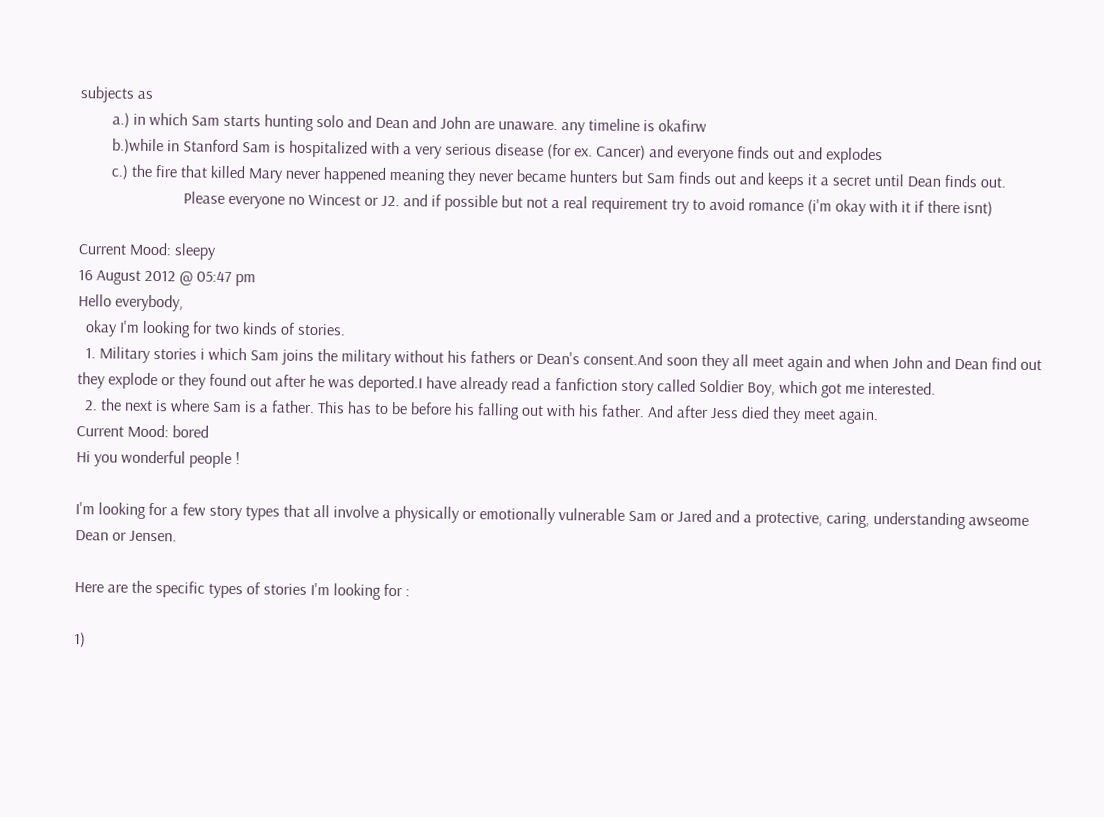subjects as
        a.) in which Sam starts hunting solo and Dean and John are unaware. any timeline is okafirw
        b.)while in Stanford Sam is hospitalized with a very serious disease (for ex. Cancer) and everyone finds out and explodes
        c.) the fire that killed Mary never happened meaning they never became hunters but Sam finds out and keeps it a secret until Dean finds out.
                          Please everyone no Wincest or J2. and if possible but not a real requirement try to avoid romance (i'm okay with it if there isnt)

Current Mood: sleepy
16 August 2012 @ 05:47 pm
Hello everybody,
  okay I'm looking for two kinds of stories.
  1. Military stories i which Sam joins the military without his fathers or Dean's consent.And soon they all meet again and when John and Dean find out they explode or they found out after he was deported.I have already read a fanfiction story called Soldier Boy, which got me interested.
  2. the next is where Sam is a father. This has to be before his falling out with his father. And after Jess died they meet again.
Current Mood: bored
Hi you wonderful people !

I'm looking for a few story types that all involve a physically or emotionally vulnerable Sam or Jared and a protective, caring, understanding awseome Dean or Jensen.

Here are the specific types of stories I'm looking for :

1)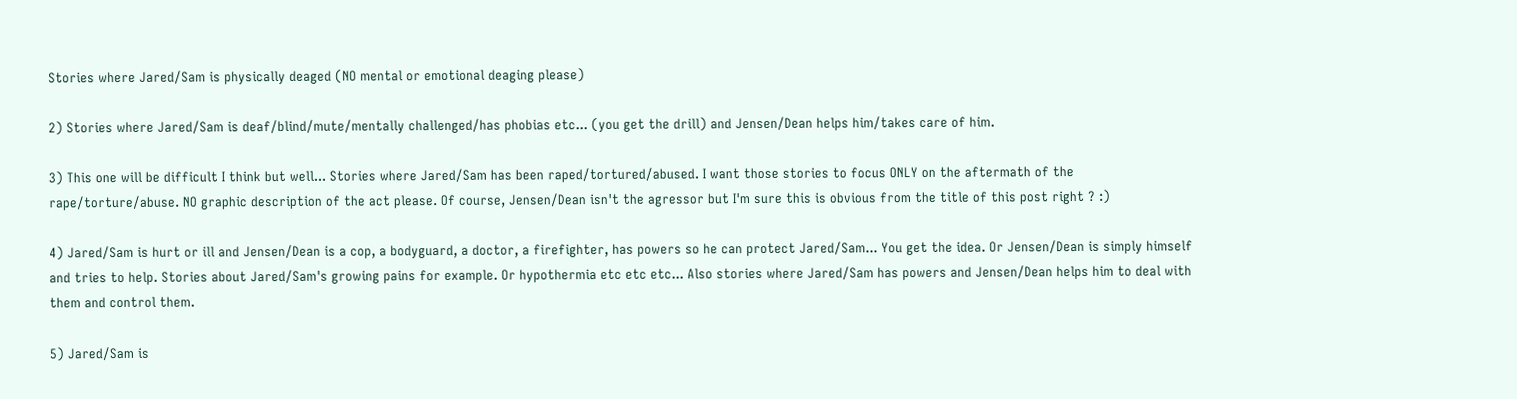Stories where Jared/Sam is physically deaged (NO mental or emotional deaging please)

2) Stories where Jared/Sam is deaf/blind/mute/mentally challenged/has phobias etc... (you get the drill) and Jensen/Dean helps him/takes care of him.

3) This one will be difficult I think but well... Stories where Jared/Sam has been raped/tortured/abused. I want those stories to focus ONLY on the aftermath of the rape/torture/abuse. NO graphic description of the act please. Of course, Jensen/Dean isn't the agressor but I'm sure this is obvious from the title of this post right ? :)

4) Jared/Sam is hurt or ill and Jensen/Dean is a cop, a bodyguard, a doctor, a firefighter, has powers so he can protect Jared/Sam... You get the idea. Or Jensen/Dean is simply himself and tries to help. Stories about Jared/Sam's growing pains for example. Or hypothermia etc etc etc... Also stories where Jared/Sam has powers and Jensen/Dean helps him to deal with them and control them.

5) Jared/Sam is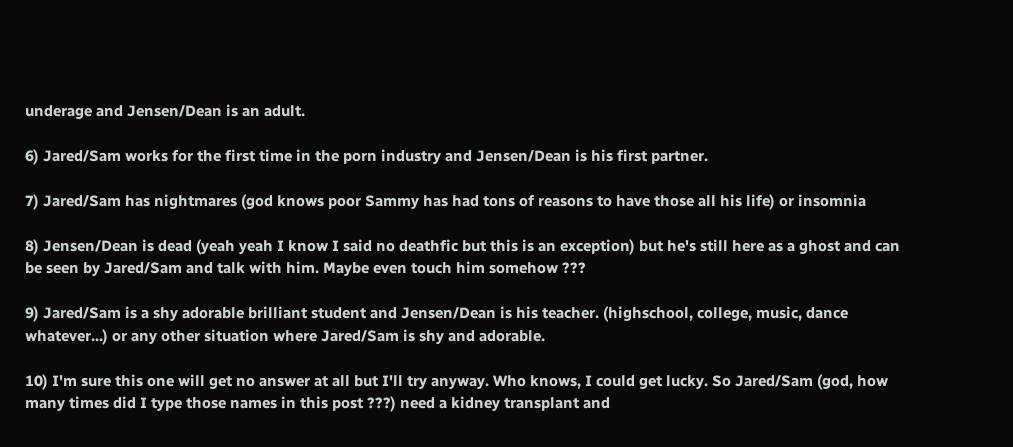underage and Jensen/Dean is an adult.

6) Jared/Sam works for the first time in the porn industry and Jensen/Dean is his first partner.

7) Jared/Sam has nightmares (god knows poor Sammy has had tons of reasons to have those all his life) or insomnia

8) Jensen/Dean is dead (yeah yeah I know I said no deathfic but this is an exception) but he's still here as a ghost and can be seen by Jared/Sam and talk with him. Maybe even touch him somehow ???

9) Jared/Sam is a shy adorable brilliant student and Jensen/Dean is his teacher. (highschool, college, music, dance whatever...) or any other situation where Jared/Sam is shy and adorable.

10) I'm sure this one will get no answer at all but I'll try anyway. Who knows, I could get lucky. So Jared/Sam (god, how many times did I type those names in this post ???) need a kidney transplant and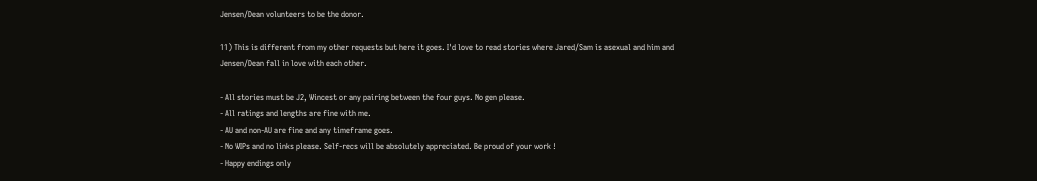Jensen/Dean volunteers to be the donor.

11) This is different from my other requests but here it goes. I'd love to read stories where Jared/Sam is asexual and him and Jensen/Dean fall in love with each other.

- All stories must be J2, Wincest or any pairing between the four guys. No gen please.
- All ratings and lengths are fine with me.
- AU and non-AU are fine and any timeframe goes.
- No WIPs and no links please. Self-recs will be absolutely appreciated. Be proud of your work !
- Happy endings only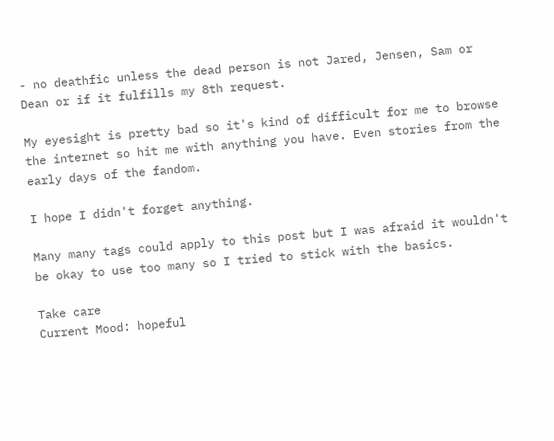- no deathfic unless the dead person is not Jared, Jensen, Sam or Dean or if it fulfills my 8th request.

My eyesight is pretty bad so it's kind of difficult for me to browse the internet so hit me with anything you have. Even stories from the early days of the fandom.

I hope I didn't forget anything.

Many many tags could apply to this post but I was afraid it wouldn't be okay to use too many so I tried to stick with the basics.

Take care
Current Mood: hopeful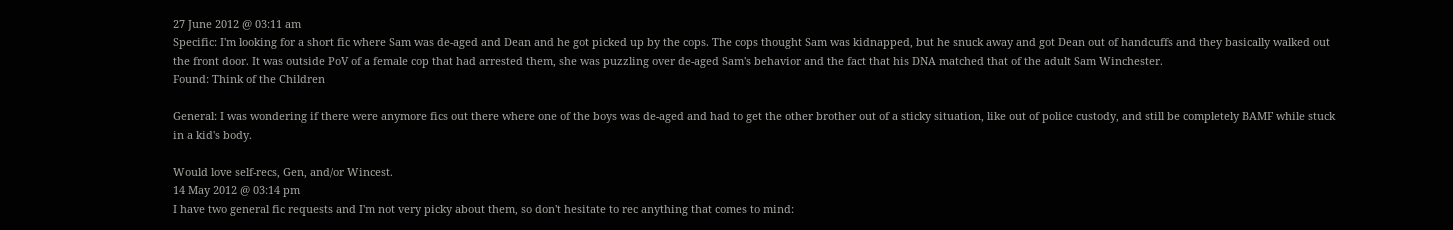27 June 2012 @ 03:11 am
Specific: I'm looking for a short fic where Sam was de-aged and Dean and he got picked up by the cops. The cops thought Sam was kidnapped, but he snuck away and got Dean out of handcuffs and they basically walked out the front door. It was outside PoV of a female cop that had arrested them, she was puzzling over de-aged Sam's behavior and the fact that his DNA matched that of the adult Sam Winchester.
Found: Think of the Children

General: I was wondering if there were anymore fics out there where one of the boys was de-aged and had to get the other brother out of a sticky situation, like out of police custody, and still be completely BAMF while stuck in a kid's body.

Would love self-recs, Gen, and/or Wincest.
14 May 2012 @ 03:14 pm
I have two general fic requests and I'm not very picky about them, so don't hesitate to rec anything that comes to mind: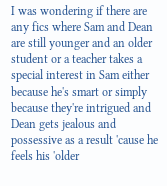I was wondering if there are any fics where Sam and Dean are still younger and an older student or a teacher takes a special interest in Sam either because he's smart or simply because they're intrigued and Dean gets jealous and possessive as a result 'cause he feels his 'older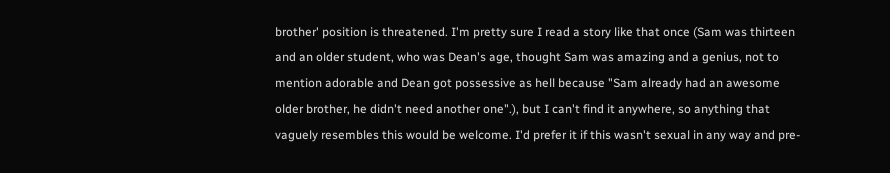brother' position is threatened. I'm pretty sure I read a story like that once (Sam was thirteen and an older student, who was Dean's age, thought Sam was amazing and a genius, not to mention adorable and Dean got possessive as hell because "Sam already had an awesome older brother, he didn't need another one".), but I can't find it anywhere, so anything that vaguely resembles this would be welcome. I'd prefer it if this wasn't sexual in any way and pre-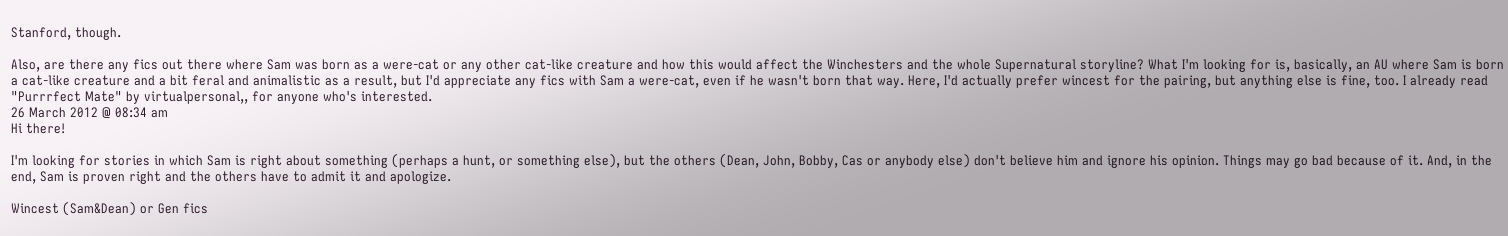Stanford, though.

Also, are there any fics out there where Sam was born as a were-cat or any other cat-like creature and how this would affect the Winchesters and the whole Supernatural storyline? What I'm looking for is, basically, an AU where Sam is born a cat-like creature and a bit feral and animalistic as a result, but I'd appreciate any fics with Sam a were-cat, even if he wasn't born that way. Here, I'd actually prefer wincest for the pairing, but anything else is fine, too. I already read "Purrrfect Mate" by virtualpersonal,, for anyone who's interested.
26 March 2012 @ 08:34 am
Hi there!

I'm looking for stories in which Sam is right about something (perhaps a hunt, or something else), but the others (Dean, John, Bobby, Cas or anybody else) don't believe him and ignore his opinion. Things may go bad because of it. And, in the end, Sam is proven right and the others have to admit it and apologize.

Wincest (Sam&Dean) or Gen fics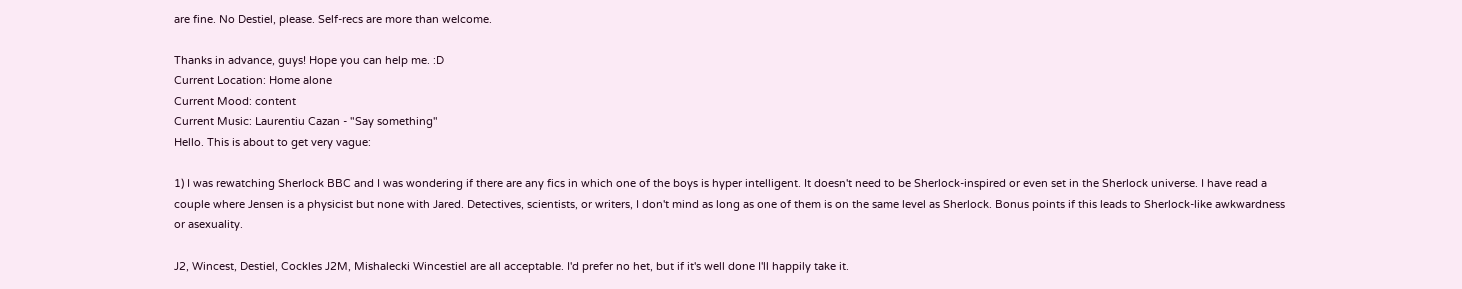are fine. No Destiel, please. Self-recs are more than welcome.

Thanks in advance, guys! Hope you can help me. :D
Current Location: Home alone
Current Mood: content
Current Music: Laurentiu Cazan - "Say something"
Hello. This is about to get very vague:

1) I was rewatching Sherlock BBC and I was wondering if there are any fics in which one of the boys is hyper intelligent. It doesn't need to be Sherlock-inspired or even set in the Sherlock universe. I have read a couple where Jensen is a physicist but none with Jared. Detectives, scientists, or writers, I don't mind as long as one of them is on the same level as Sherlock. Bonus points if this leads to Sherlock-like awkwardness or asexuality.

J2, Wincest, Destiel, Cockles J2M, Mishalecki Wincestiel are all acceptable. I'd prefer no het, but if it's well done I'll happily take it.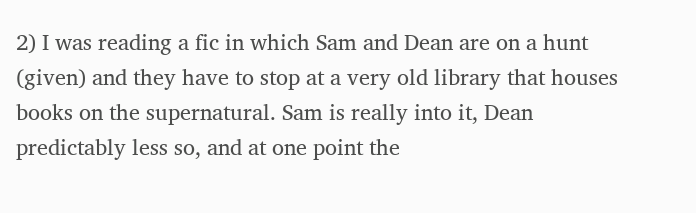2) I was reading a fic in which Sam and Dean are on a hunt (given) and they have to stop at a very old library that houses books on the supernatural. Sam is really into it, Dean predictably less so, and at one point the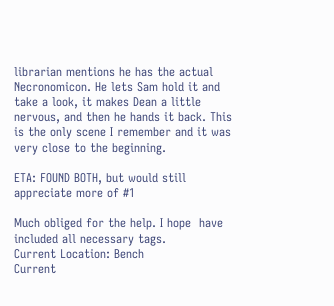librarian mentions he has the actual Necronomicon. He lets Sam hold it and take a look, it makes Dean a little nervous, and then he hands it back. This is the only scene I remember and it was very close to the beginning.

ETA: FOUND BOTH, but would still appreciate more of #1

Much obliged for the help. I hope  have included all necessary tags.
Current Location: Bench
Current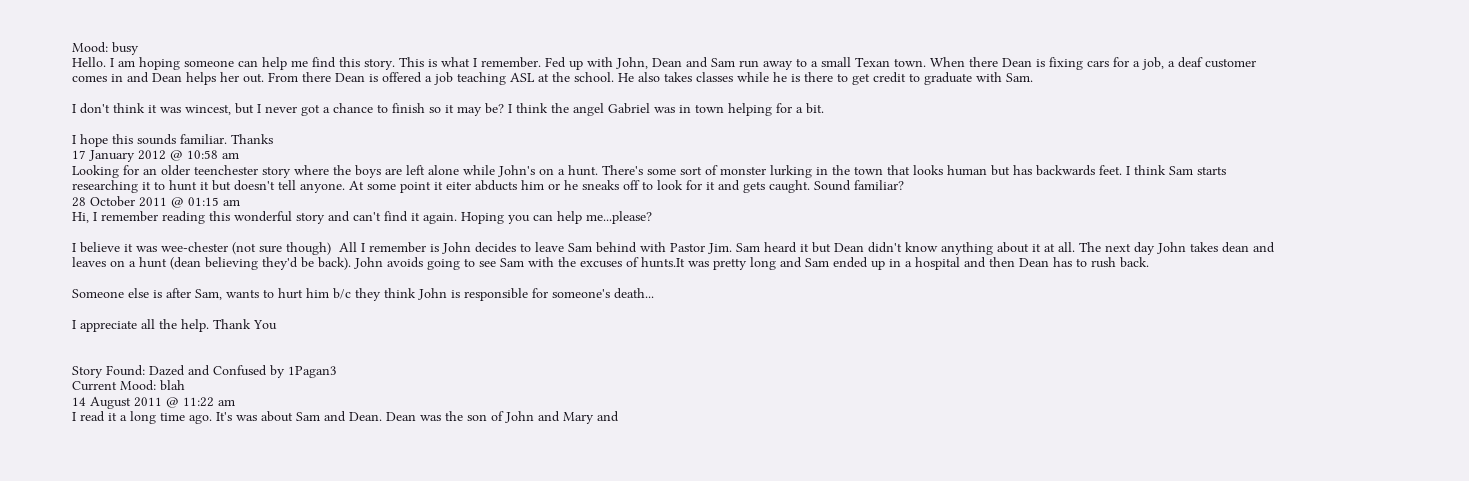Mood: busy
Hello. I am hoping someone can help me find this story. This is what I remember. Fed up with John, Dean and Sam run away to a small Texan town. When there Dean is fixing cars for a job, a deaf customer comes in and Dean helps her out. From there Dean is offered a job teaching ASL at the school. He also takes classes while he is there to get credit to graduate with Sam.

I don't think it was wincest, but I never got a chance to finish so it may be? I think the angel Gabriel was in town helping for a bit.

I hope this sounds familiar. Thanks
17 January 2012 @ 10:58 am
Looking for an older teenchester story where the boys are left alone while John's on a hunt. There's some sort of monster lurking in the town that looks human but has backwards feet. I think Sam starts researching it to hunt it but doesn't tell anyone. At some point it eiter abducts him or he sneaks off to look for it and gets caught. Sound familiar?
28 October 2011 @ 01:15 am
Hi, I remember reading this wonderful story and can't find it again. Hoping you can help me...please?

I believe it was wee-chester (not sure though)  All I remember is John decides to leave Sam behind with Pastor Jim. Sam heard it but Dean didn't know anything about it at all. The next day John takes dean and leaves on a hunt (dean believing they'd be back). John avoids going to see Sam with the excuses of hunts.It was pretty long and Sam ended up in a hospital and then Dean has to rush back.

Someone else is after Sam, wants to hurt him b/c they think John is responsible for someone's death...

I appreciate all the help. Thank You


Story Found: Dazed and Confused by 1Pagan3
Current Mood: blah
14 August 2011 @ 11:22 am
I read it a long time ago. It's was about Sam and Dean. Dean was the son of John and Mary and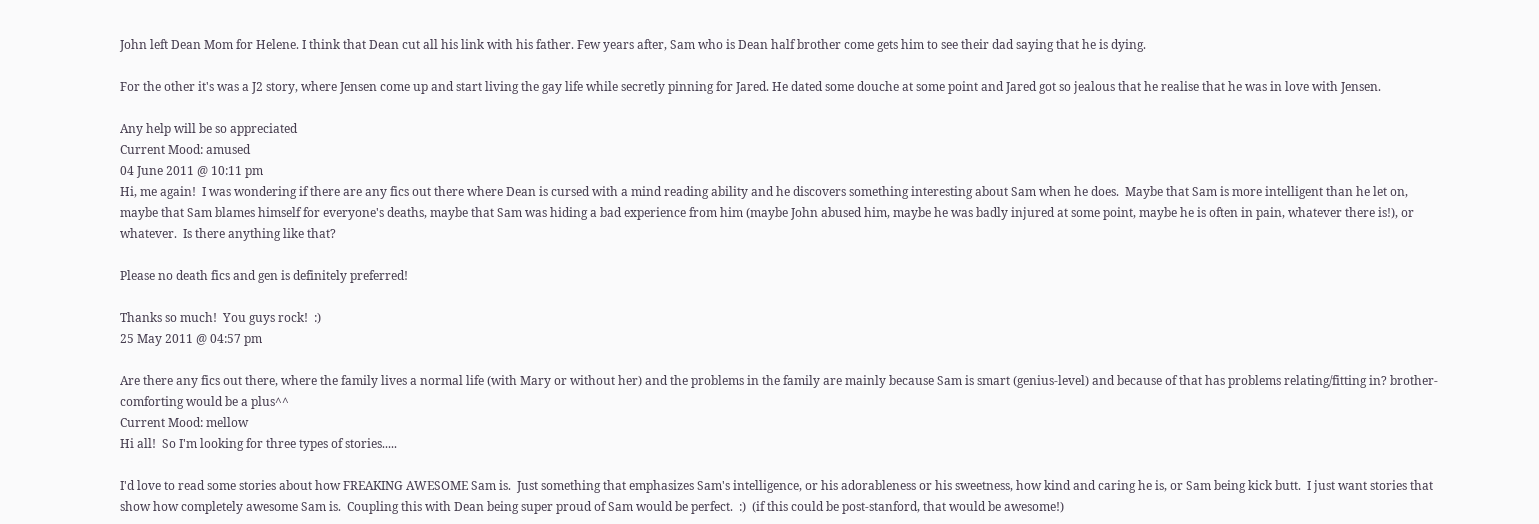John left Dean Mom for Helene. I think that Dean cut all his link with his father. Few years after, Sam who is Dean half brother come gets him to see their dad saying that he is dying.

For the other it's was a J2 story, where Jensen come up and start living the gay life while secretly pinning for Jared. He dated some douche at some point and Jared got so jealous that he realise that he was in love with Jensen.

Any help will be so appreciated
Current Mood: amused
04 June 2011 @ 10:11 pm
Hi, me again!  I was wondering if there are any fics out there where Dean is cursed with a mind reading ability and he discovers something interesting about Sam when he does.  Maybe that Sam is more intelligent than he let on, maybe that Sam blames himself for everyone's deaths, maybe that Sam was hiding a bad experience from him (maybe John abused him, maybe he was badly injured at some point, maybe he is often in pain, whatever there is!), or whatever.  Is there anything like that?

Please no death fics and gen is definitely preferred!

Thanks so much!  You guys rock!  :)
25 May 2011 @ 04:57 pm

Are there any fics out there, where the family lives a normal life (with Mary or without her) and the problems in the family are mainly because Sam is smart (genius-level) and because of that has problems relating/fitting in? brother-comforting would be a plus^^
Current Mood: mellow
Hi all!  So I'm looking for three types of stories.....

I'd love to read some stories about how FREAKING AWESOME Sam is.  Just something that emphasizes Sam's intelligence, or his adorableness or his sweetness, how kind and caring he is, or Sam being kick butt.  I just want stories that show how completely awesome Sam is.  Coupling this with Dean being super proud of Sam would be perfect.  :)  (if this could be post-stanford, that would be awesome!)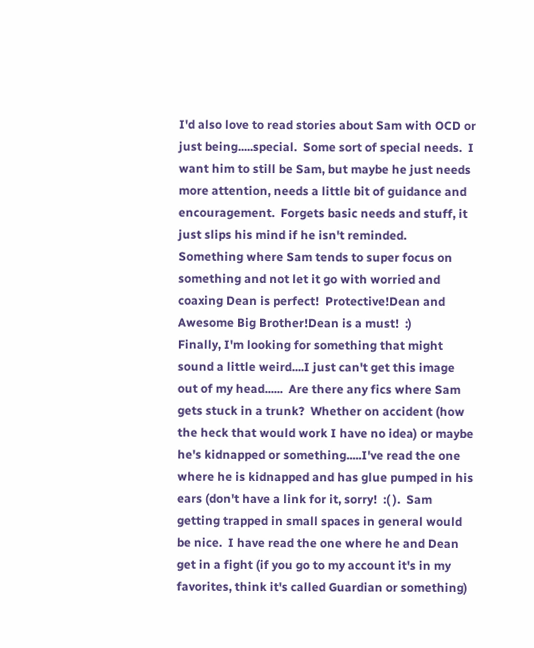I'd also love to read stories about Sam with OCD or just being.....special.  Some sort of special needs.  I want him to still be Sam, but maybe he just needs more attention, needs a little bit of guidance and encouragement.  Forgets basic needs and stuff, it just slips his mind if he isn't reminded.  Something where Sam tends to super focus on something and not let it go with worried and coaxing Dean is perfect!  Protective!Dean and Awesome Big Brother!Dean is a must!  :)
Finally, I'm looking for something that might sound a little weird....I just can't get this image out of my head......  Are there any fics where Sam gets stuck in a trunk?  Whether on accident (how the heck that would work I have no idea) or maybe he's kidnapped or something.....I've read the one where he is kidnapped and has glue pumped in his ears (don't have a link for it, sorry!  :( ).  Sam getting trapped in small spaces in general would be nice.  I have read the one where he and Dean get in a fight (if you go to my account it's in my favorites, think it's called Guardian or something)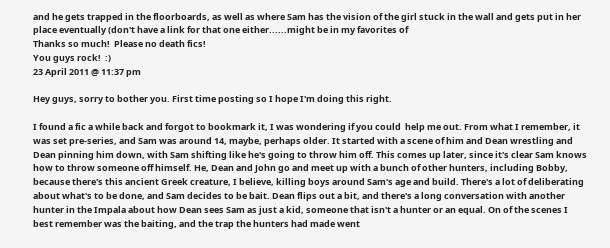and he gets trapped in the floorboards, as well as where Sam has the vision of the girl stuck in the wall and gets put in her place eventually (don't have a link for that one either......might be in my favorites of
Thanks so much!  Please no death fics!
You guys rock!  :)
23 April 2011 @ 11:37 pm

Hey guys, sorry to bother you. First time posting so I hope I'm doing this right.

I found a fic a while back and forgot to bookmark it, I was wondering if you could  help me out. From what I remember, it was set pre-series, and Sam was around 14, maybe, perhaps older. It started with a scene of him and Dean wrestling and Dean pinning him down, with Sam shifting like he's going to throw him off. This comes up later, since it's clear Sam knows how to throw someone off himself. He, Dean and John go and meet up with a bunch of other hunters, including Bobby, because there's this ancient Greek creature, I believe, killing boys around Sam's age and build. There's a lot of deliberating about what's to be done, and Sam decides to be bait. Dean flips out a bit, and there's a long conversation with another hunter in the Impala about how Dean sees Sam as just a kid, someone that isn't a hunter or an equal. On of the scenes I best remember was the baiting, and the trap the hunters had made went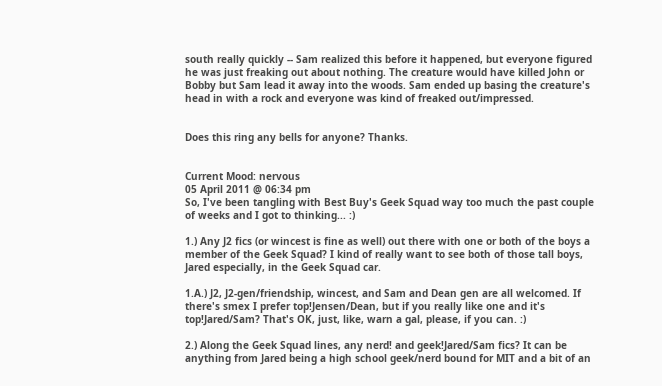south really quickly -- Sam realized this before it happened, but everyone figured he was just freaking out about nothing. The creature would have killed John or Bobby but Sam lead it away into the woods. Sam ended up basing the creature's head in with a rock and everyone was kind of freaked out/impressed.


Does this ring any bells for anyone? Thanks.


Current Mood: nervous
05 April 2011 @ 06:34 pm
So, I've been tangling with Best Buy's Geek Squad way too much the past couple of weeks and I got to thinking... :)

1.) Any J2 fics (or wincest is fine as well) out there with one or both of the boys a member of the Geek Squad? I kind of really want to see both of those tall boys, Jared especially, in the Geek Squad car.

1.A.) J2, J2-gen/friendship, wincest, and Sam and Dean gen are all welcomed. If there's smex I prefer top!Jensen/Dean, but if you really like one and it's top!Jared/Sam? That's OK, just, like, warn a gal, please, if you can. :)

2.) Along the Geek Squad lines, any nerd! and geek!Jared/Sam fics? It can be anything from Jared being a high school geek/nerd bound for MIT and a bit of an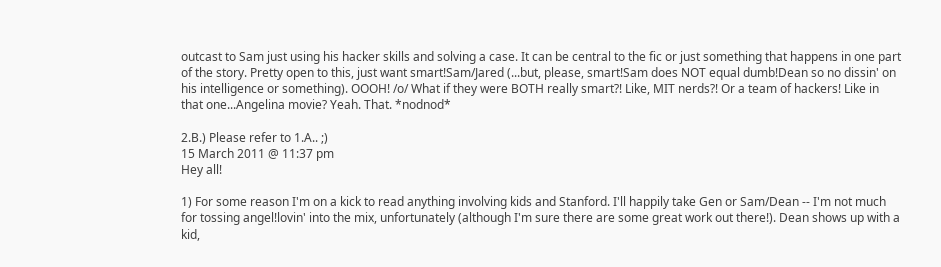outcast to Sam just using his hacker skills and solving a case. It can be central to the fic or just something that happens in one part of the story. Pretty open to this, just want smart!Sam/Jared (...but, please, smart!Sam does NOT equal dumb!Dean so no dissin' on his intelligence or something). OOOH! /o/ What if they were BOTH really smart?! Like, MIT nerds?! Or a team of hackers! Like in that one...Angelina movie? Yeah. That. *nodnod*

2.B.) Please refer to 1.A.. ;)
15 March 2011 @ 11:37 pm
Hey all!

1) For some reason I'm on a kick to read anything involving kids and Stanford. I'll happily take Gen or Sam/Dean -- I'm not much for tossing angel!lovin' into the mix, unfortunately (although I'm sure there are some great work out there!). Dean shows up with a kid,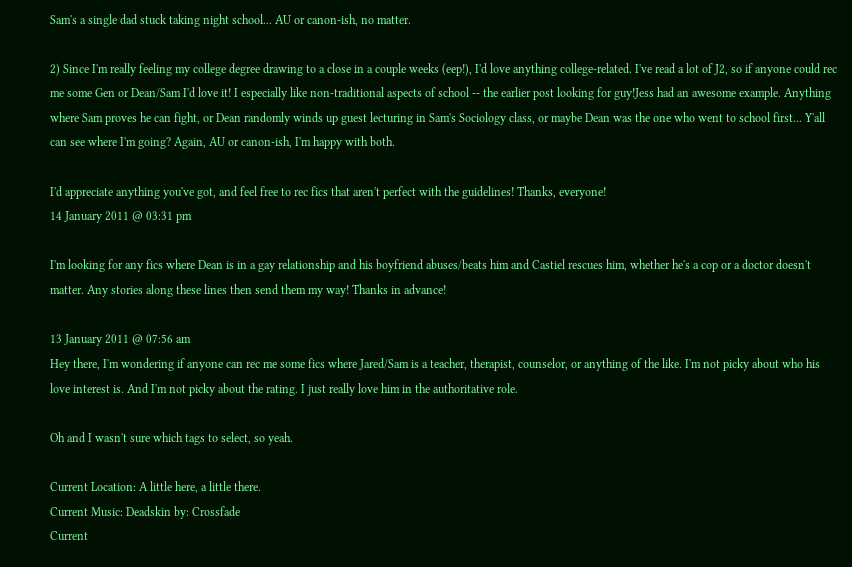Sam's a single dad stuck taking night school... AU or canon-ish, no matter.

2) Since I'm really feeling my college degree drawing to a close in a couple weeks (eep!), I'd love anything college-related. I've read a lot of J2, so if anyone could rec me some Gen or Dean/Sam I'd love it! I especially like non-traditional aspects of school -- the earlier post looking for guy!Jess had an awesome example. Anything where Sam proves he can fight, or Dean randomly winds up guest lecturing in Sam's Sociology class, or maybe Dean was the one who went to school first... Y'all can see where I'm going? Again, AU or canon-ish, I'm happy with both.

I'd appreciate anything you've got, and feel free to rec fics that aren't perfect with the guidelines! Thanks, everyone!
14 January 2011 @ 03:31 pm

I'm looking for any fics where Dean is in a gay relationship and his boyfriend abuses/beats him and Castiel rescues him, whether he's a cop or a doctor doesn't matter. Any stories along these lines then send them my way! Thanks in advance!

13 January 2011 @ 07:56 am
Hey there, I'm wondering if anyone can rec me some fics where Jared/Sam is a teacher, therapist, counselor, or anything of the like. I'm not picky about who his love interest is. And I'm not picky about the rating. I just really love him in the authoritative role.

Oh and I wasn't sure which tags to select, so yeah.

Current Location: A little here, a little there.
Current Music: Deadskin by: Crossfade
Current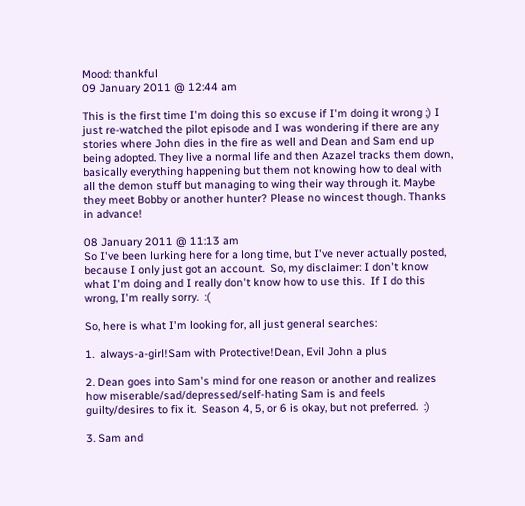Mood: thankful
09 January 2011 @ 12:44 am

This is the first time I'm doing this so excuse if I'm doing it wrong ;) I just re-watched the pilot episode and I was wondering if there are any stories where John dies in the fire as well and Dean and Sam end up being adopted. They live a normal life and then Azazel tracks them down, basically everything happening but them not knowing how to deal with all the demon stuff but managing to wing their way through it. Maybe they meet Bobby or another hunter? Please no wincest though. Thanks in advance!

08 January 2011 @ 11:13 am
So I've been lurking here for a long time, but I've never actually posted, because I only just got an account.  So, my disclaimer: I don't know what I'm doing and I really don't know how to use this.  If I do this wrong, I'm really sorry.  :(

So, here is what I'm looking for, all just general searches:

1.  always-a-girl!Sam with Protective!Dean, Evil John a plus

2. Dean goes into Sam's mind for one reason or another and realizes how miserable/sad/depressed/self-hating Sam is and feels guilty/desires to fix it.  Season 4, 5, or 6 is okay, but not preferred.  :)

3. Sam and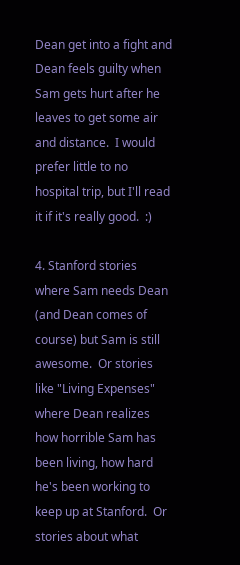Dean get into a fight and Dean feels guilty when Sam gets hurt after he leaves to get some air and distance.  I would prefer little to no hospital trip, but I'll read it if it's really good.  :)

4. Stanford stories where Sam needs Dean (and Dean comes of course) but Sam is still awesome.  Or stories like "Living Expenses" where Dean realizes how horrible Sam has been living, how hard he's been working to keep up at Stanford.  Or stories about what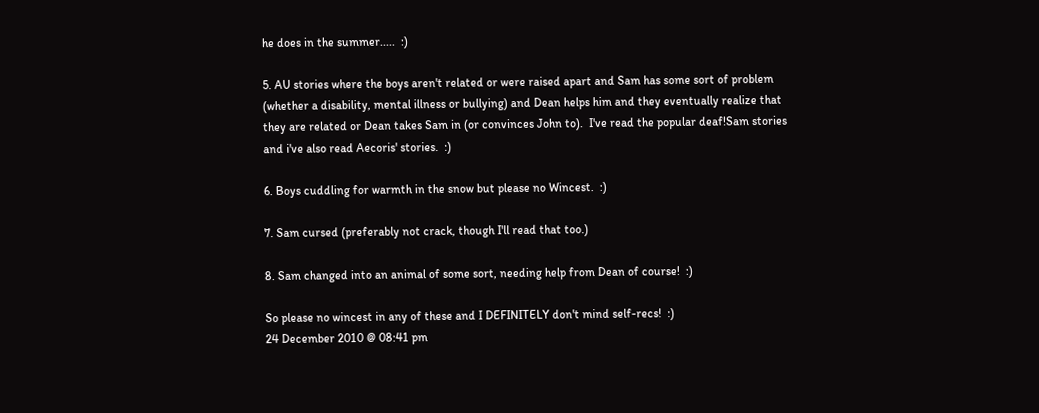he does in the summer.....  :)

5. AU stories where the boys aren't related or were raised apart and Sam has some sort of problem (whether a disability, mental illness or bullying) and Dean helps him and they eventually realize that they are related or Dean takes Sam in (or convinces John to).  I've read the popular deaf!Sam stories and i've also read Aecoris' stories.  :)

6. Boys cuddling for warmth in the snow but please no Wincest.  :)

7. Sam cursed (preferably not crack, though I'll read that too.)

8. Sam changed into an animal of some sort, needing help from Dean of course!  :)

So please no wincest in any of these and I DEFINITELY don't mind self-recs!  :)
24 December 2010 @ 08:41 pm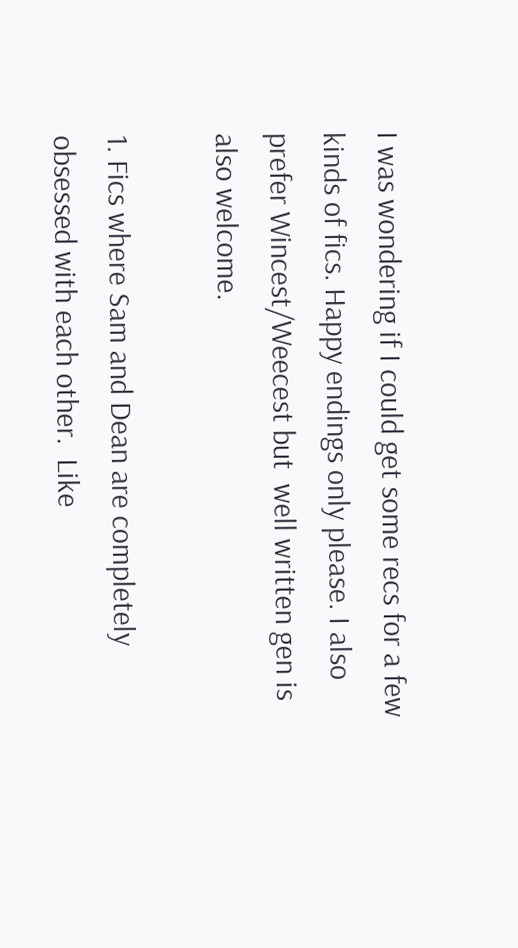I was wondering if I could get some recs for a few kinds of fics. Happy endings only please. I also prefer Wincest/Weecest but  well written gen is also welcome.

1. Fics where Sam and Dean are completely obsessed with each other.  Like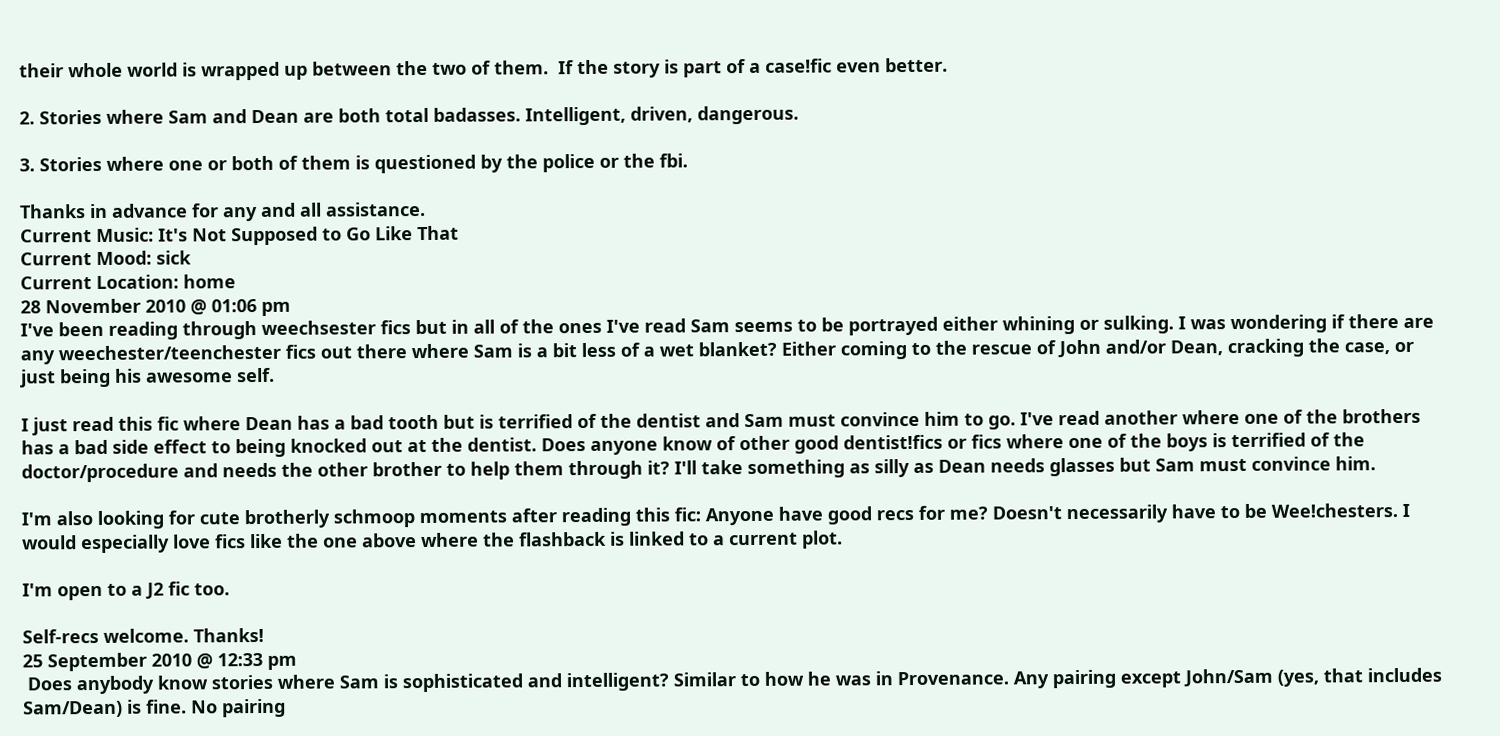their whole world is wrapped up between the two of them.  If the story is part of a case!fic even better.

2. Stories where Sam and Dean are both total badasses. Intelligent, driven, dangerous.

3. Stories where one or both of them is questioned by the police or the fbi.

Thanks in advance for any and all assistance.
Current Music: It's Not Supposed to Go Like That
Current Mood: sick
Current Location: home
28 November 2010 @ 01:06 pm
I've been reading through weechsester fics but in all of the ones I've read Sam seems to be portrayed either whining or sulking. I was wondering if there are any weechester/teenchester fics out there where Sam is a bit less of a wet blanket? Either coming to the rescue of John and/or Dean, cracking the case, or just being his awesome self.

I just read this fic where Dean has a bad tooth but is terrified of the dentist and Sam must convince him to go. I've read another where one of the brothers has a bad side effect to being knocked out at the dentist. Does anyone know of other good dentist!fics or fics where one of the boys is terrified of the doctor/procedure and needs the other brother to help them through it? I'll take something as silly as Dean needs glasses but Sam must convince him.

I'm also looking for cute brotherly schmoop moments after reading this fic: Anyone have good recs for me? Doesn't necessarily have to be Wee!chesters. I would especially love fics like the one above where the flashback is linked to a current plot.

I'm open to a J2 fic too.

Self-recs welcome. Thanks!
25 September 2010 @ 12:33 pm
 Does anybody know stories where Sam is sophisticated and intelligent? Similar to how he was in Provenance. Any pairing except John/Sam (yes, that includes Sam/Dean) is fine. No pairing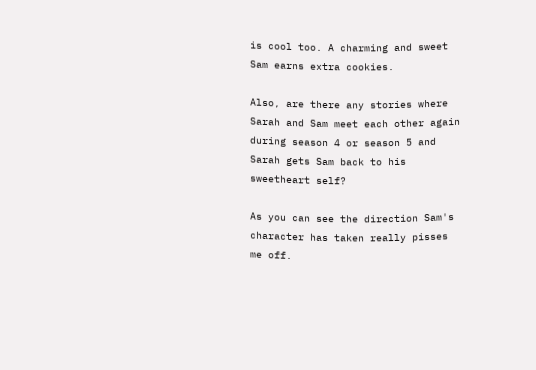is cool too. A charming and sweet Sam earns extra cookies.

Also, are there any stories where Sarah and Sam meet each other again during season 4 or season 5 and Sarah gets Sam back to his sweetheart self?

As you can see the direction Sam's character has taken really pisses me off.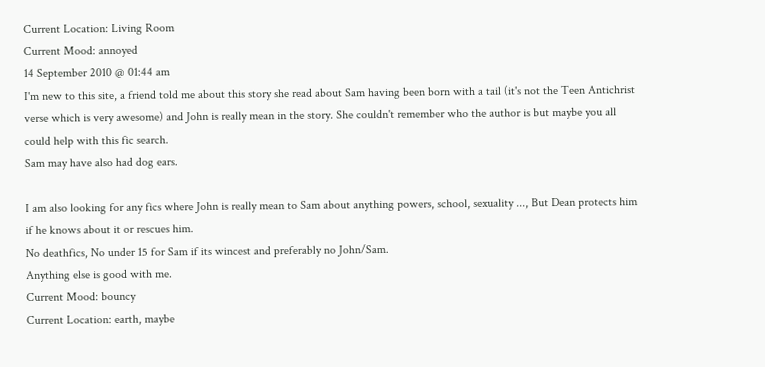Current Location: Living Room
Current Mood: annoyed
14 September 2010 @ 01:44 am
I'm new to this site, a friend told me about this story she read about Sam having been born with a tail (it's not the Teen Antichrist verse which is very awesome) and John is really mean in the story. She couldn't remember who the author is but maybe you all could help with this fic search.
Sam may have also had dog ears.

I am also looking for any fics where John is really mean to Sam about anything powers, school, sexuality ..., But Dean protects him if he knows about it or rescues him.
No deathfics, No under 15 for Sam if its wincest and preferably no John/Sam.
Anything else is good with me.
Current Mood: bouncy
Current Location: earth, maybe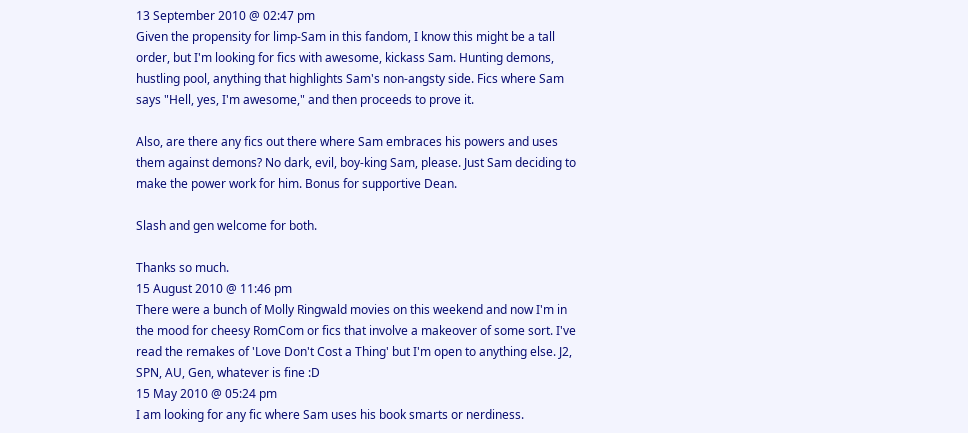13 September 2010 @ 02:47 pm
Given the propensity for limp-Sam in this fandom, I know this might be a tall order, but I'm looking for fics with awesome, kickass Sam. Hunting demons, hustling pool, anything that highlights Sam's non-angsty side. Fics where Sam says "Hell, yes, I'm awesome," and then proceeds to prove it.

Also, are there any fics out there where Sam embraces his powers and uses them against demons? No dark, evil, boy-king Sam, please. Just Sam deciding to make the power work for him. Bonus for supportive Dean.

Slash and gen welcome for both.

Thanks so much.
15 August 2010 @ 11:46 pm
There were a bunch of Molly Ringwald movies on this weekend and now I'm in the mood for cheesy RomCom or fics that involve a makeover of some sort. I've read the remakes of 'Love Don't Cost a Thing' but I'm open to anything else. J2, SPN, AU, Gen, whatever is fine :D
15 May 2010 @ 05:24 pm
I am looking for any fic where Sam uses his book smarts or nerdiness.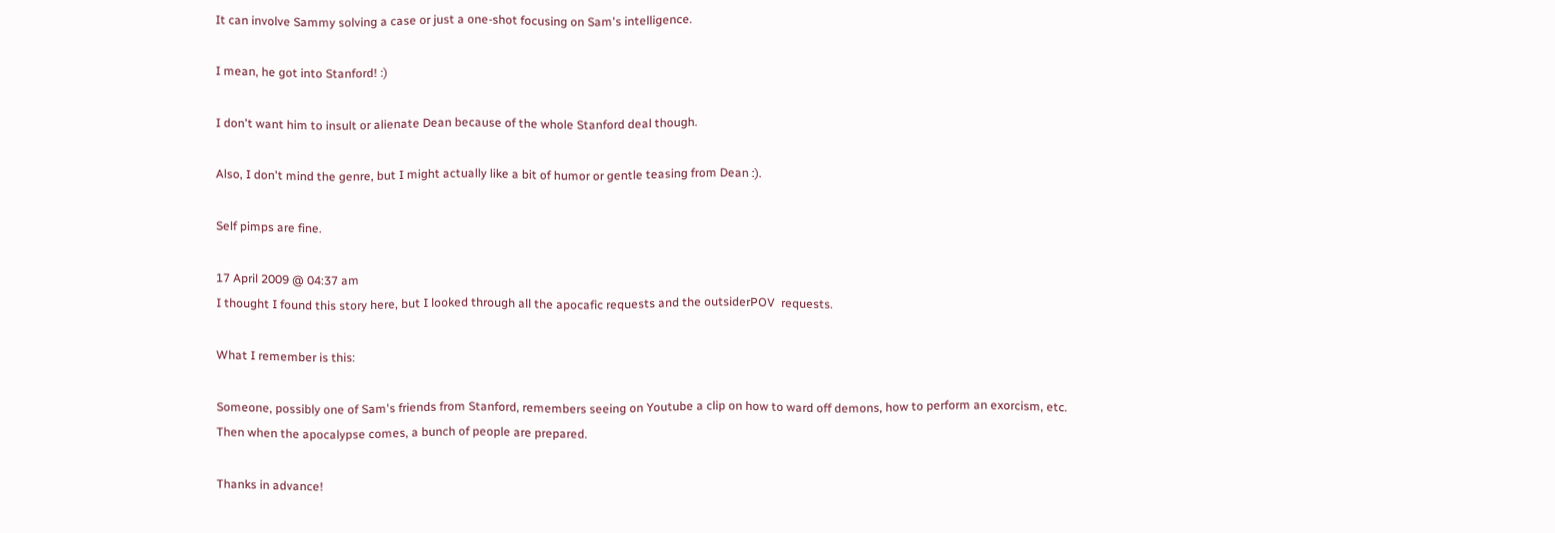It can involve Sammy solving a case or just a one-shot focusing on Sam's intelligence.

I mean, he got into Stanford! :)

I don't want him to insult or alienate Dean because of the whole Stanford deal though.

Also, I don't mind the genre, but I might actually like a bit of humor or gentle teasing from Dean :).

Self pimps are fine.

17 April 2009 @ 04:37 am
I thought I found this story here, but I looked through all the apocafic requests and the outsiderPOV  requests.

What I remember is this:

Someone, possibly one of Sam's friends from Stanford, remembers seeing on Youtube a clip on how to ward off demons, how to perform an exorcism, etc. Then when the apocalypse comes, a bunch of people are prepared.

Thanks in advance!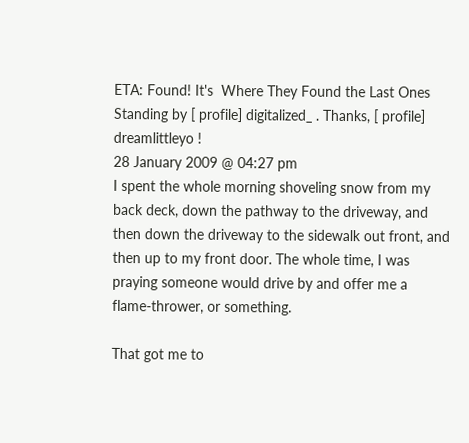ETA: Found! It's  Where They Found the Last Ones Standing by [ profile] digitalized_ . Thanks, [ profile] dreamlittleyo !
28 January 2009 @ 04:27 pm
I spent the whole morning shoveling snow from my back deck, down the pathway to the driveway, and then down the driveway to the sidewalk out front, and then up to my front door. The whole time, I was praying someone would drive by and offer me a flame-thrower, or something.

That got me to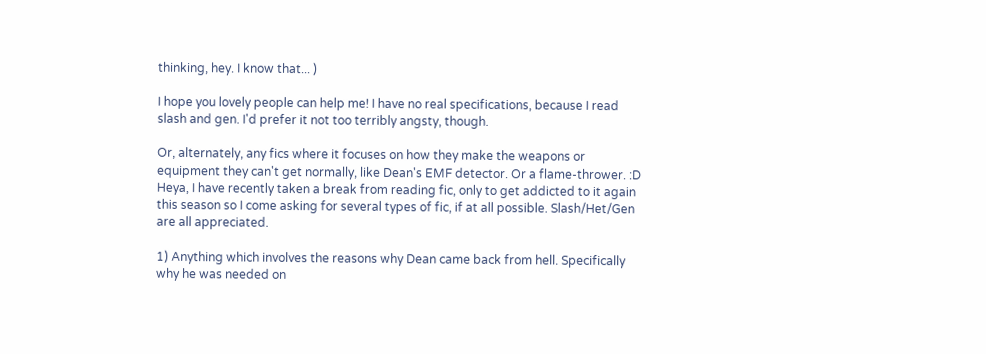thinking, hey. I know that... )

I hope you lovely people can help me! I have no real specifications, because I read slash and gen. I'd prefer it not too terribly angsty, though.

Or, alternately, any fics where it focuses on how they make the weapons or equipment they can't get normally, like Dean's EMF detector. Or a flame-thrower. :D
Heya, I have recently taken a break from reading fic, only to get addicted to it again this season so I come asking for several types of fic, if at all possible. Slash/Het/Gen are all appreciated.

1) Anything which involves the reasons why Dean came back from hell. Specifically why he was needed on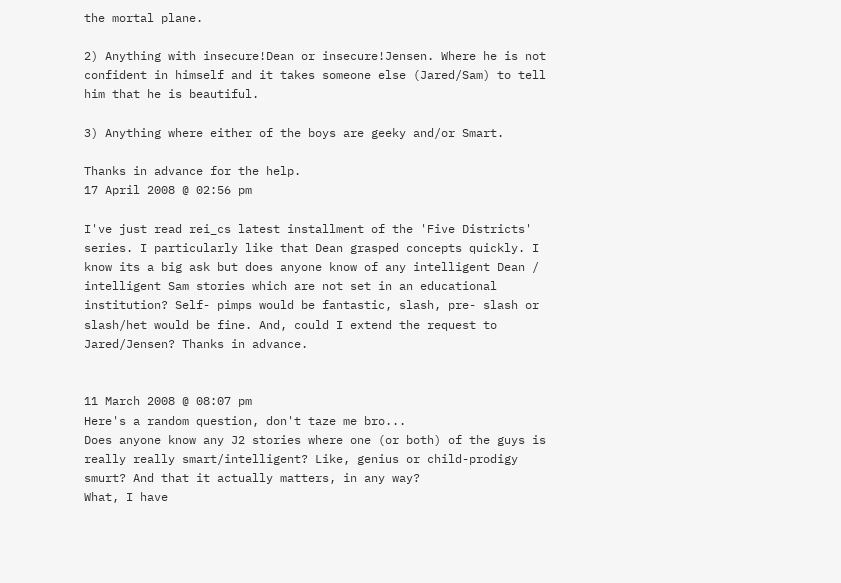the mortal plane.

2) Anything with insecure!Dean or insecure!Jensen. Where he is not confident in himself and it takes someone else (Jared/Sam) to tell him that he is beautiful.

3) Anything where either of the boys are geeky and/or Smart.

Thanks in advance for the help.
17 April 2008 @ 02:56 pm

I've just read rei_cs latest installment of the 'Five Districts' series. I particularly like that Dean grasped concepts quickly. I know its a big ask but does anyone know of any intelligent Dean / intelligent Sam stories which are not set in an educational institution? Self- pimps would be fantastic, slash, pre- slash or slash/het would be fine. And, could I extend the request to Jared/Jensen? Thanks in advance.


11 March 2008 @ 08:07 pm
Here's a random question, don't taze me bro...
Does anyone know any J2 stories where one (or both) of the guys is really really smart/intelligent? Like, genius or child-prodigy smurt? And that it actually matters, in any way?
What, I have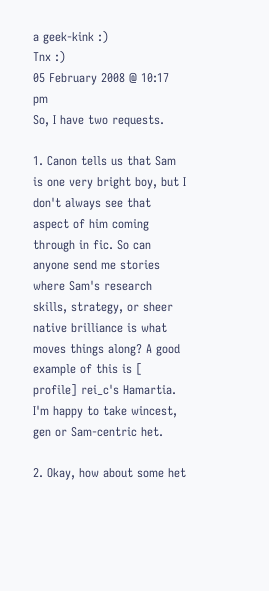a geek-kink :)
Tnx :)
05 February 2008 @ 10:17 pm
So, I have two requests.

1. Canon tells us that Sam is one very bright boy, but I don't always see that aspect of him coming through in fic. So can anyone send me stories where Sam's research skills, strategy, or sheer native brilliance is what moves things along? A good example of this is [ profile] rei_c's Hamartia. I'm happy to take wincest, gen or Sam-centric het.

2. Okay, how about some het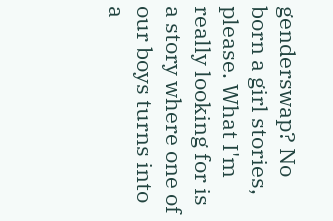genderswap? No born a girl stories, please. What I'm really looking for is a story where one of our boys turns into a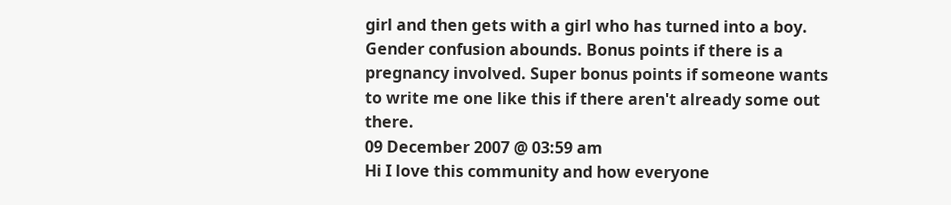girl and then gets with a girl who has turned into a boy. Gender confusion abounds. Bonus points if there is a pregnancy involved. Super bonus points if someone wants to write me one like this if there aren't already some out there.
09 December 2007 @ 03:59 am
Hi I love this community and how everyone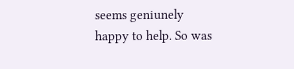seems geniunely happy to help. So was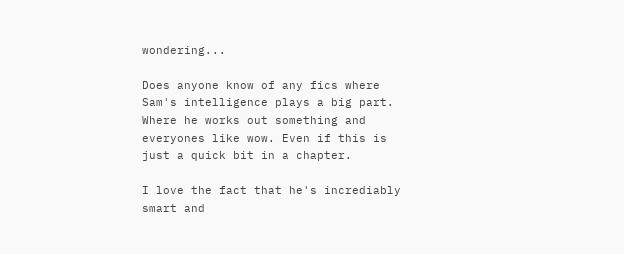wondering...

Does anyone know of any fics where Sam's intelligence plays a big part. Where he works out something and everyones like wow. Even if this is just a quick bit in a chapter.

I love the fact that he's incrediably smart and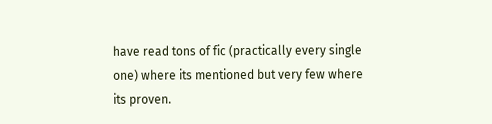have read tons of fic (practically every single one) where its mentioned but very few where its proven.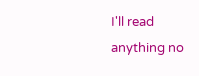I'll read anything no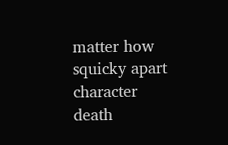matter how squicky apart character death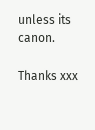unless its canon.

Thanks xxx